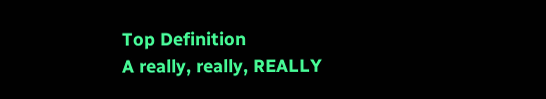Top Definition
A really, really, REALLY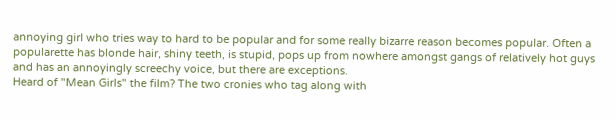annoying girl who tries way to hard to be popular and for some really bizarre reason becomes popular. Often a popularette has blonde hair, shiny teeth, is stupid, pops up from nowhere amongst gangs of relatively hot guys and has an annoyingly screechy voice, but there are exceptions.
Heard of "Mean Girls" the film? The two cronies who tag along with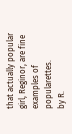that actually popular girl, Reginor, are fine examples of popularettes.
by R.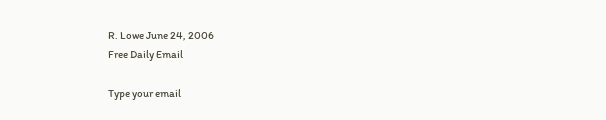R. Lowe June 24, 2006
Free Daily Email

Type your email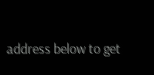address below to get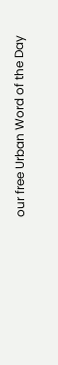our free Urban Word of the Day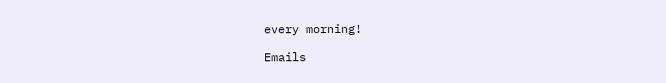every morning!

Emails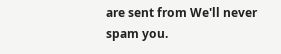are sent from We'll never spam you.